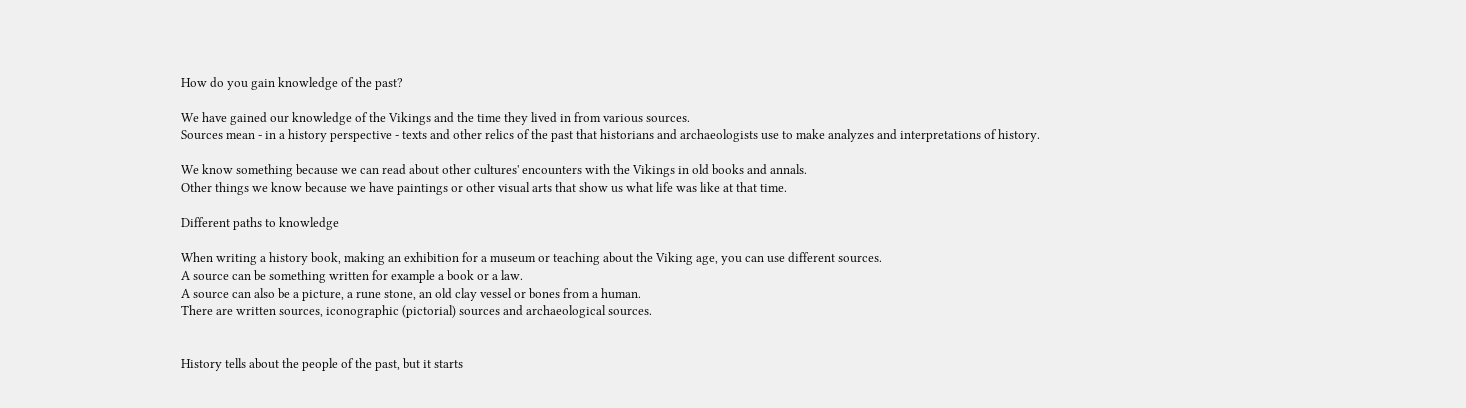How do you gain knowledge of the past?

We have gained our knowledge of the Vikings and the time they lived in from various sources.
Sources mean - in a history perspective - texts and other relics of the past that historians and archaeologists use to make analyzes and interpretations of history.

We know something because we can read about other cultures' encounters with the Vikings in old books and annals.
Other things we know because we have paintings or other visual arts that show us what life was like at that time.

Different paths to knowledge

When writing a history book, making an exhibition for a museum or teaching about the Viking age, you can use different sources.
A source can be something written for example a book or a law.
A source can also be a picture, a rune stone, an old clay vessel or bones from a human.
There are written sources, iconographic (pictorial) sources and archaeological sources.


History tells about the people of the past, but it starts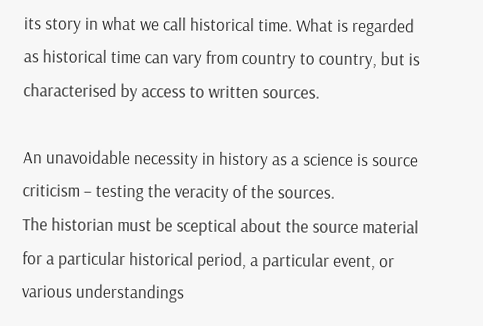its story in what we call historical time. What is regarded as historical time can vary from country to country, but is characterised by access to written sources.

An unavoidable necessity in history as a science is source criticism – testing the veracity of the sources.
The historian must be sceptical about the source material for a particular historical period, a particular event, or various understandings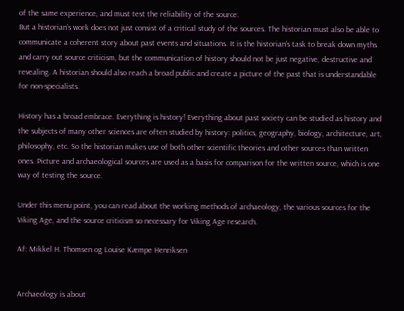of the same experience, and must test the reliability of the source.
But a historian’s work does not just consist of a critical study of the sources. The historian must also be able to communicate a coherent story about past events and situations. It is the historian’s task to break down myths and carry out source criticism, but the communication of history should not be just negative, destructive and revealing. A historian should also reach a broad public and create a picture of the past that is understandable for non-specialists.

History has a broad embrace. Everything is history! Everything about past society can be studied as history and the subjects of many other sciences are often studied by history: politics, geography, biology, architecture, art, philosophy, etc. So the historian makes use of both other scientific theories and other sources than written ones. Picture and archaeological sources are used as a basis for comparison for the written source, which is one way of testing the source.

Under this menu point, you can read about the working methods of archaeology, the various sources for the Viking Age, and the source criticism so necessary for Viking Age research.

Af: Mikkel H. Thomsen og Louise Kæmpe Henriksen


Archaeology is about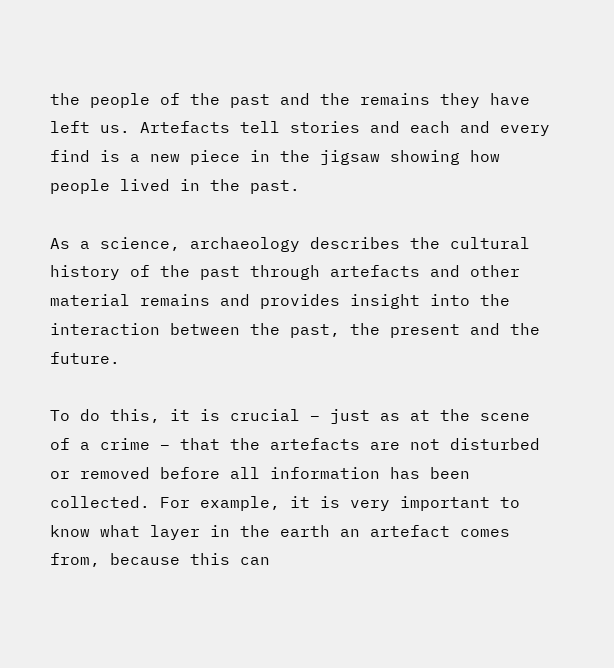the people of the past and the remains they have left us. Artefacts tell stories and each and every find is a new piece in the jigsaw showing how people lived in the past.

As a science, archaeology describes the cultural history of the past through artefacts and other material remains and provides insight into the interaction between the past, the present and the future.

To do this, it is crucial – just as at the scene of a crime – that the artefacts are not disturbed or removed before all information has been collected. For example, it is very important to know what layer in the earth an artefact comes from, because this can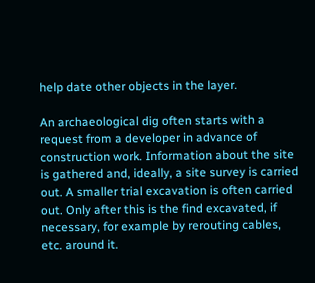help date other objects in the layer.

An archaeological dig often starts with a request from a developer in advance of construction work. Information about the site is gathered and, ideally, a site survey is carried out. A smaller trial excavation is often carried out. Only after this is the find excavated, if necessary, for example by rerouting cables, etc. around it.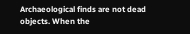Archaeological finds are not dead objects. When the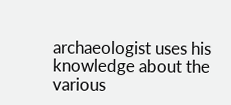archaeologist uses his knowledge about the various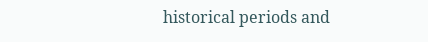historical periods and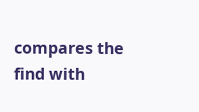compares the find with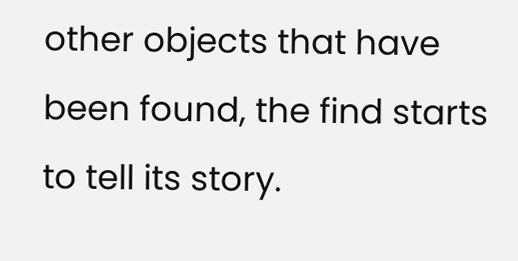other objects that have been found, the find starts to tell its story.